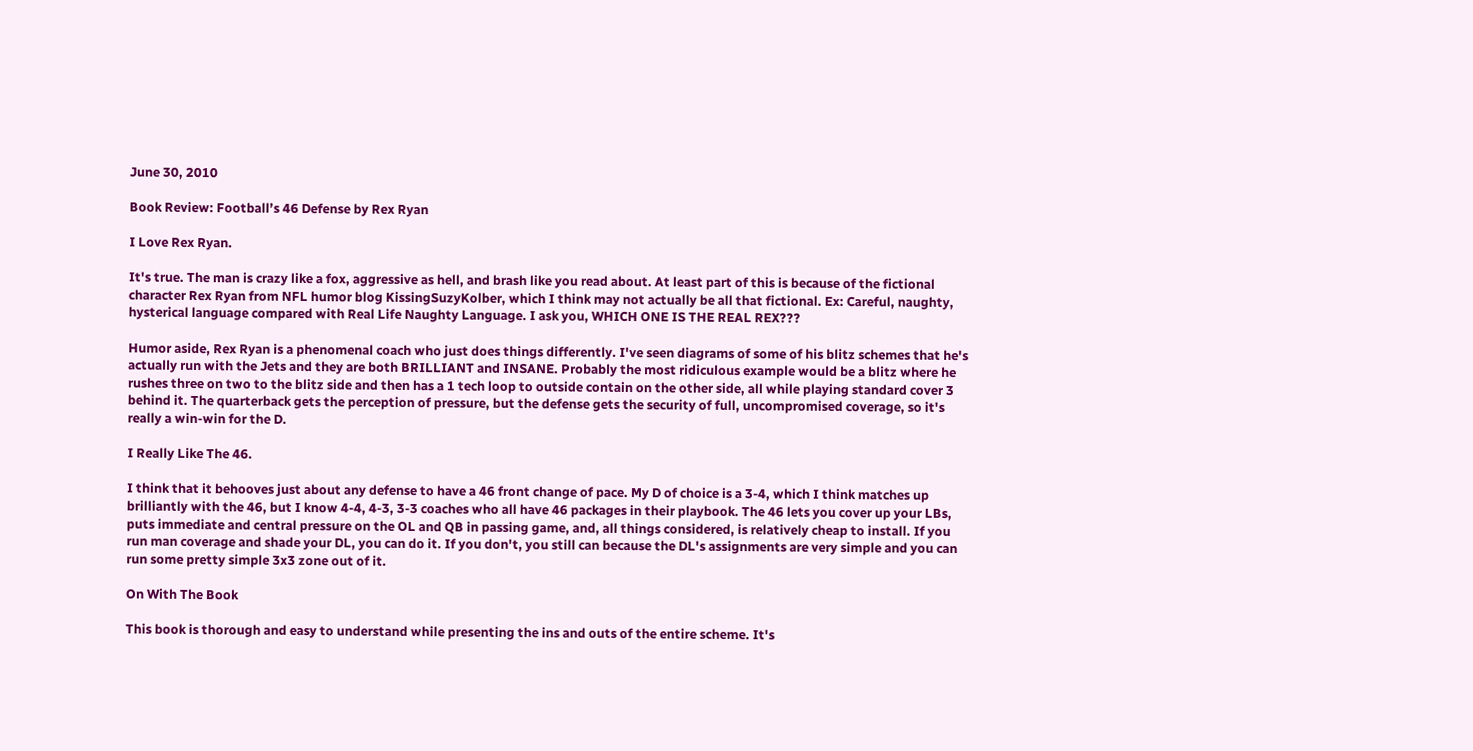June 30, 2010

Book Review: Football’s 46 Defense by Rex Ryan

I Love Rex Ryan.

It's true. The man is crazy like a fox, aggressive as hell, and brash like you read about. At least part of this is because of the fictional character Rex Ryan from NFL humor blog KissingSuzyKolber, which I think may not actually be all that fictional. Ex: Careful, naughty, hysterical language compared with Real Life Naughty Language. I ask you, WHICH ONE IS THE REAL REX???

Humor aside, Rex Ryan is a phenomenal coach who just does things differently. I've seen diagrams of some of his blitz schemes that he's actually run with the Jets and they are both BRILLIANT and INSANE. Probably the most ridiculous example would be a blitz where he rushes three on two to the blitz side and then has a 1 tech loop to outside contain on the other side, all while playing standard cover 3 behind it. The quarterback gets the perception of pressure, but the defense gets the security of full, uncompromised coverage, so it's really a win-win for the D.

I Really Like The 46.

I think that it behooves just about any defense to have a 46 front change of pace. My D of choice is a 3-4, which I think matches up brilliantly with the 46, but I know 4-4, 4-3, 3-3 coaches who all have 46 packages in their playbook. The 46 lets you cover up your LBs, puts immediate and central pressure on the OL and QB in passing game, and, all things considered, is relatively cheap to install. If you run man coverage and shade your DL, you can do it. If you don't, you still can because the DL's assignments are very simple and you can run some pretty simple 3x3 zone out of it.

On With The Book

This book is thorough and easy to understand while presenting the ins and outs of the entire scheme. It's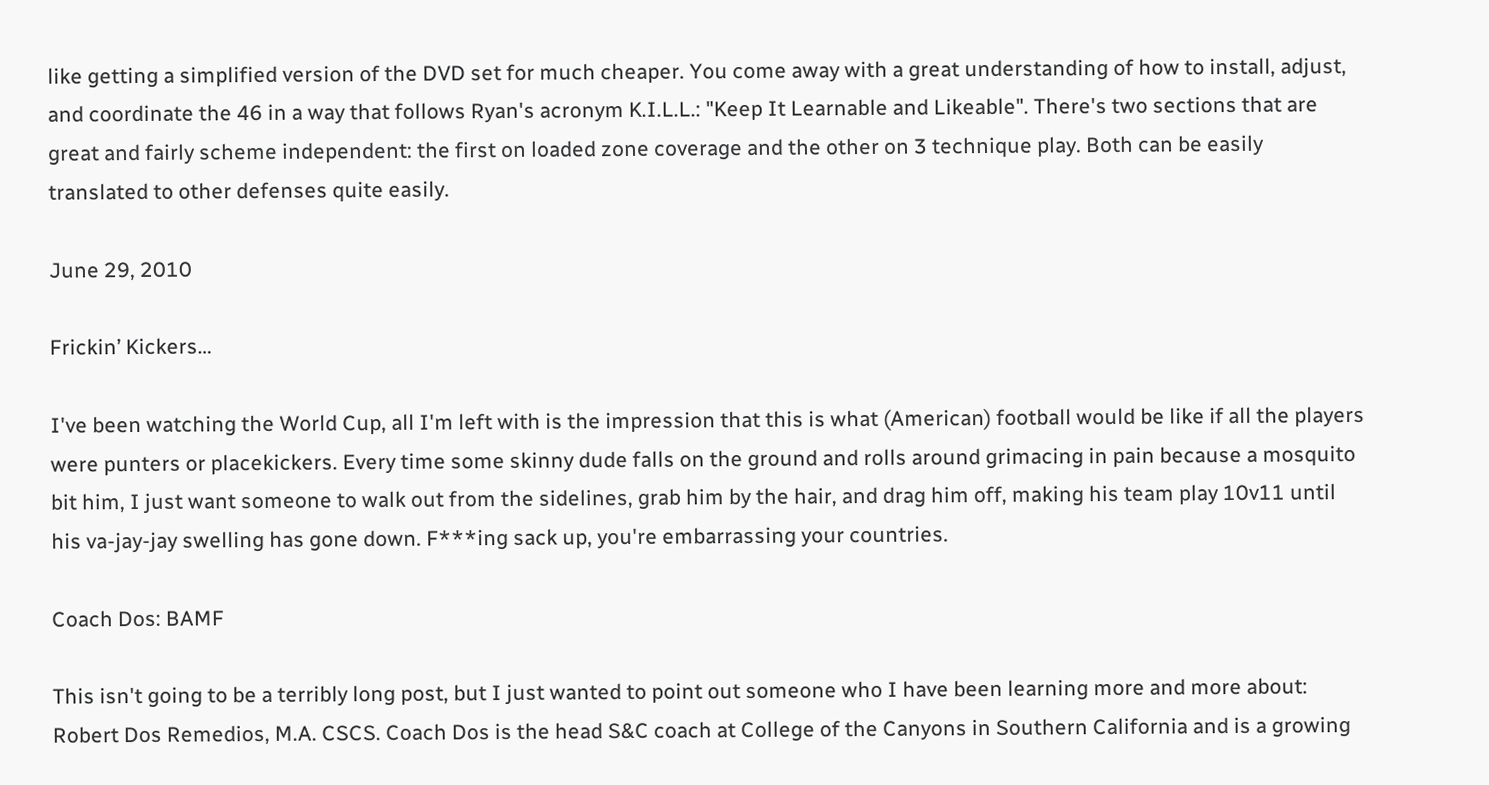like getting a simplified version of the DVD set for much cheaper. You come away with a great understanding of how to install, adjust, and coordinate the 46 in a way that follows Ryan's acronym K.I.L.L.: "Keep It Learnable and Likeable". There's two sections that are great and fairly scheme independent: the first on loaded zone coverage and the other on 3 technique play. Both can be easily translated to other defenses quite easily.

June 29, 2010

Frickin’ Kickers…

I've been watching the World Cup, all I'm left with is the impression that this is what (American) football would be like if all the players were punters or placekickers. Every time some skinny dude falls on the ground and rolls around grimacing in pain because a mosquito bit him, I just want someone to walk out from the sidelines, grab him by the hair, and drag him off, making his team play 10v11 until his va-jay-jay swelling has gone down. F***ing sack up, you're embarrassing your countries.

Coach Dos: BAMF

This isn't going to be a terribly long post, but I just wanted to point out someone who I have been learning more and more about: Robert Dos Remedios, M.A. CSCS. Coach Dos is the head S&C coach at College of the Canyons in Southern California and is a growing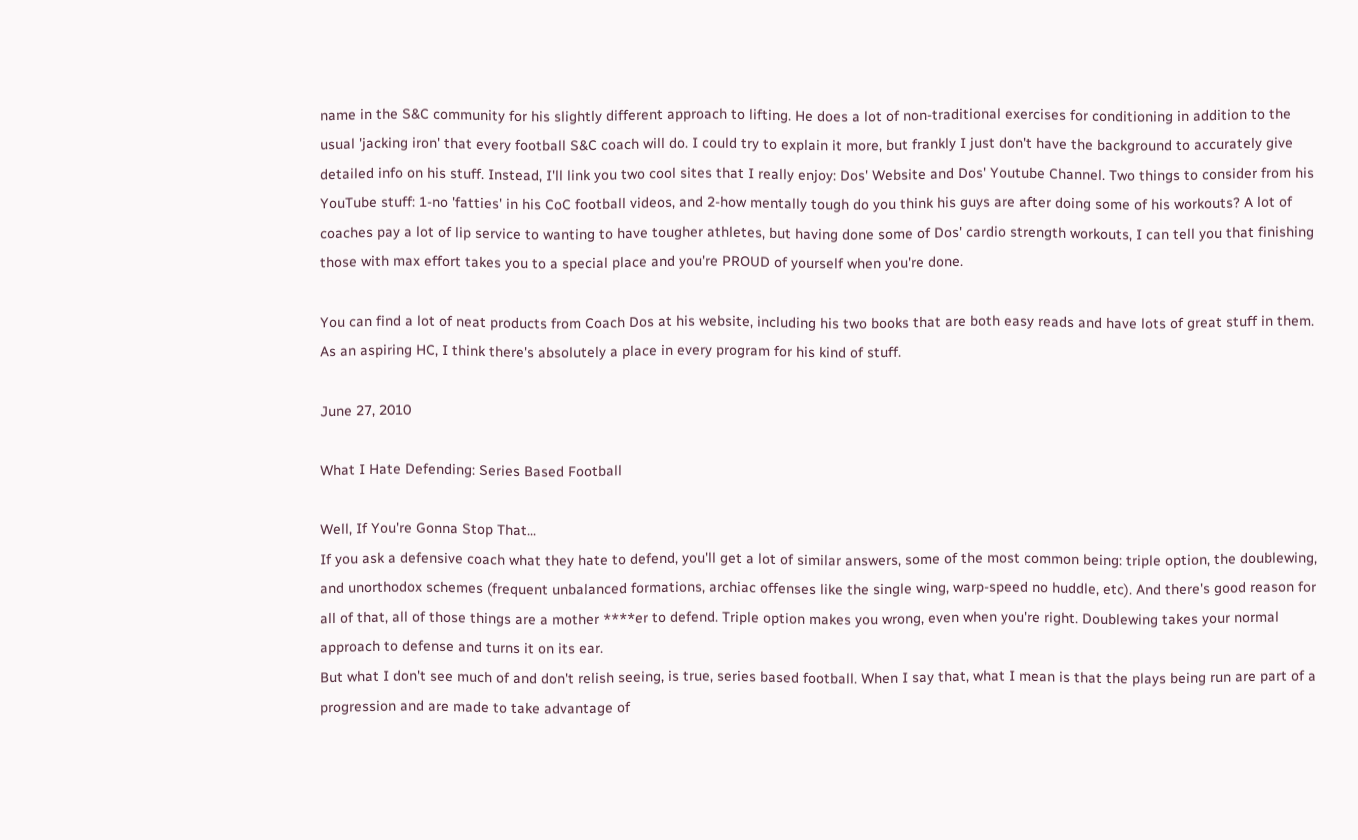name in the S&C community for his slightly different approach to lifting. He does a lot of non-traditional exercises for conditioning in addition to the usual 'jacking iron' that every football S&C coach will do. I could try to explain it more, but frankly I just don't have the background to accurately give detailed info on his stuff. Instead, I'll link you two cool sites that I really enjoy: Dos' Website and Dos' Youtube Channel. Two things to consider from his YouTube stuff: 1-no 'fatties' in his CoC football videos, and 2-how mentally tough do you think his guys are after doing some of his workouts? A lot of coaches pay a lot of lip service to wanting to have tougher athletes, but having done some of Dos' cardio strength workouts, I can tell you that finishing those with max effort takes you to a special place and you're PROUD of yourself when you're done.

You can find a lot of neat products from Coach Dos at his website, including his two books that are both easy reads and have lots of great stuff in them. As an aspiring HC, I think there's absolutely a place in every program for his kind of stuff.

June 27, 2010

What I Hate Defending: Series Based Football

Well, If You're Gonna Stop That...
If you ask a defensive coach what they hate to defend, you'll get a lot of similar answers, some of the most common being: triple option, the doublewing, and unorthodox schemes (frequent unbalanced formations, archiac offenses like the single wing, warp-speed no huddle, etc). And there's good reason for all of that, all of those things are a mother ****er to defend. Triple option makes you wrong, even when you're right. Doublewing takes your normal approach to defense and turns it on its ear.
But what I don't see much of and don't relish seeing, is true, series based football. When I say that, what I mean is that the plays being run are part of a progression and are made to take advantage of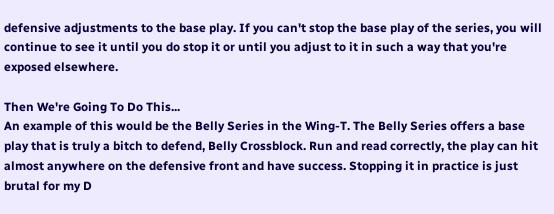defensive adjustments to the base play. If you can't stop the base play of the series, you will continue to see it until you do stop it or until you adjust to it in such a way that you're exposed elsewhere.

Then We're Going To Do This...
An example of this would be the Belly Series in the Wing-T. The Belly Series offers a base play that is truly a bitch to defend, Belly Crossblock. Run and read correctly, the play can hit almost anywhere on the defensive front and have success. Stopping it in practice is just brutal for my D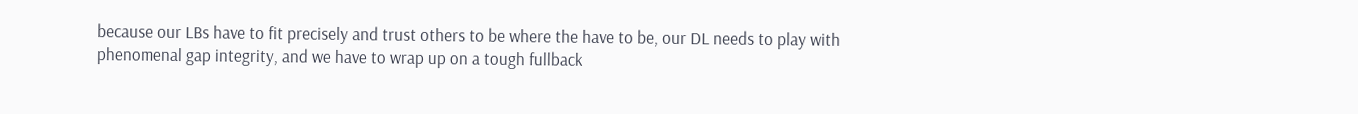because our LBs have to fit precisely and trust others to be where the have to be, our DL needs to play with phenomenal gap integrity, and we have to wrap up on a tough fullback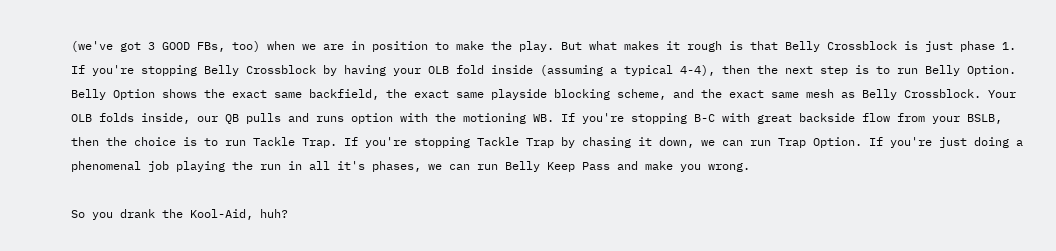(we've got 3 GOOD FBs, too) when we are in position to make the play. But what makes it rough is that Belly Crossblock is just phase 1.
If you're stopping Belly Crossblock by having your OLB fold inside (assuming a typical 4-4), then the next step is to run Belly Option. Belly Option shows the exact same backfield, the exact same playside blocking scheme, and the exact same mesh as Belly Crossblock. Your OLB folds inside, our QB pulls and runs option with the motioning WB. If you're stopping B-C with great backside flow from your BSLB, then the choice is to run Tackle Trap. If you're stopping Tackle Trap by chasing it down, we can run Trap Option. If you're just doing a phenomenal job playing the run in all it's phases, we can run Belly Keep Pass and make you wrong.

So you drank the Kool-Aid, huh?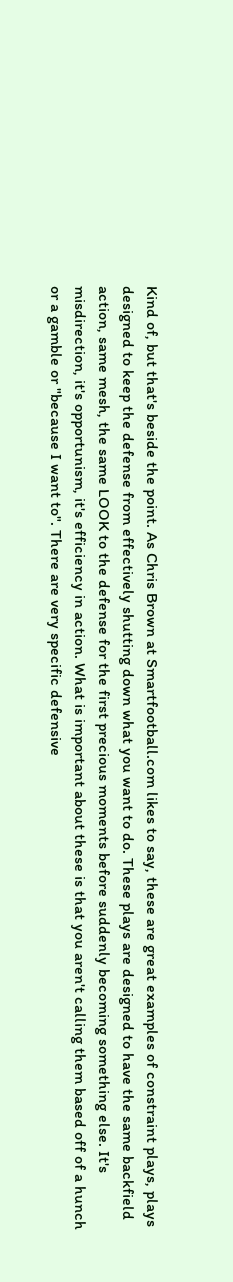Kind of, but that's beside the point. As Chris Brown at Smartfootball.com likes to say, these are great examples of constraint plays, plays designed to keep the defense from effectively shutting down what you want to do. These plays are designed to have the same backfield action, same mesh, the same LOOK to the defense for the first precious moments before suddenly becoming something else. It's misdirection, it's opportunism, it's efficiency in action. What is important about these is that you aren't calling them based off of a hunch or a gamble or "because I want to". There are very specific defensive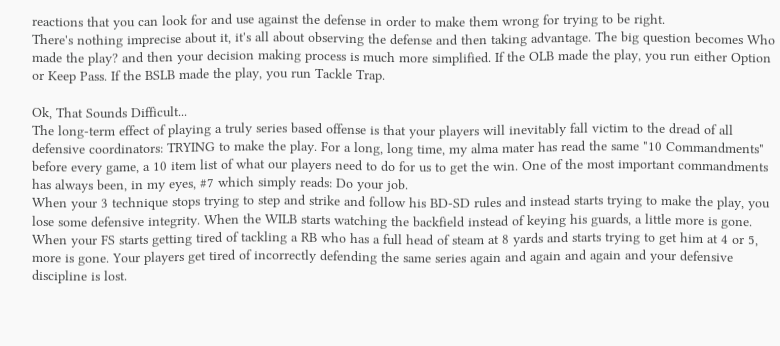reactions that you can look for and use against the defense in order to make them wrong for trying to be right.
There's nothing imprecise about it, it's all about observing the defense and then taking advantage. The big question becomes Who made the play? and then your decision making process is much more simplified. If the OLB made the play, you run either Option or Keep Pass. If the BSLB made the play, you run Tackle Trap.

Ok, That Sounds Difficult...
The long-term effect of playing a truly series based offense is that your players will inevitably fall victim to the dread of all defensive coordinators: TRYING to make the play. For a long, long time, my alma mater has read the same "10 Commandments" before every game, a 10 item list of what our players need to do for us to get the win. One of the most important commandments has always been, in my eyes, #7 which simply reads: Do your job.
When your 3 technique stops trying to step and strike and follow his BD-SD rules and instead starts trying to make the play, you lose some defensive integrity. When the WILB starts watching the backfield instead of keying his guards, a little more is gone. When your FS starts getting tired of tackling a RB who has a full head of steam at 8 yards and starts trying to get him at 4 or 5, more is gone. Your players get tired of incorrectly defending the same series again and again and again and your defensive discipline is lost.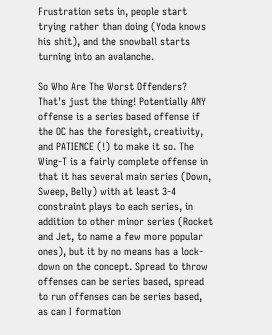Frustration sets in, people start trying rather than doing (Yoda knows his shit), and the snowball starts turning into an avalanche.

So Who Are The Worst Offenders?
That's just the thing! Potentially ANY offense is a series based offense if the OC has the foresight, creativity, and PATIENCE (!) to make it so. The Wing-T is a fairly complete offense in that it has several main series (Down, Sweep, Belly) with at least 3-4 constraint plays to each series, in addition to other minor series (Rocket and Jet, to name a few more popular ones), but it by no means has a lock-down on the concept. Spread to throw offenses can be series based, spread to run offenses can be series based, as can I formation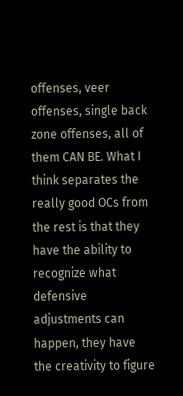offenses, veer offenses, single back zone offenses, all of them CAN BE. What I think separates the really good OCs from the rest is that they have the ability to recognize what defensive adjustments can happen, they have the creativity to figure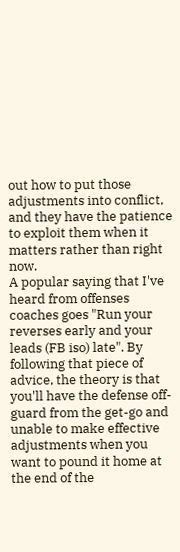out how to put those adjustments into conflict, and they have the patience to exploit them when it matters rather than right now.
A popular saying that I've heard from offenses coaches goes "Run your reverses early and your leads (FB iso) late". By following that piece of advice, the theory is that you'll have the defense off-guard from the get-go and unable to make effective adjustments when you want to pound it home at the end of the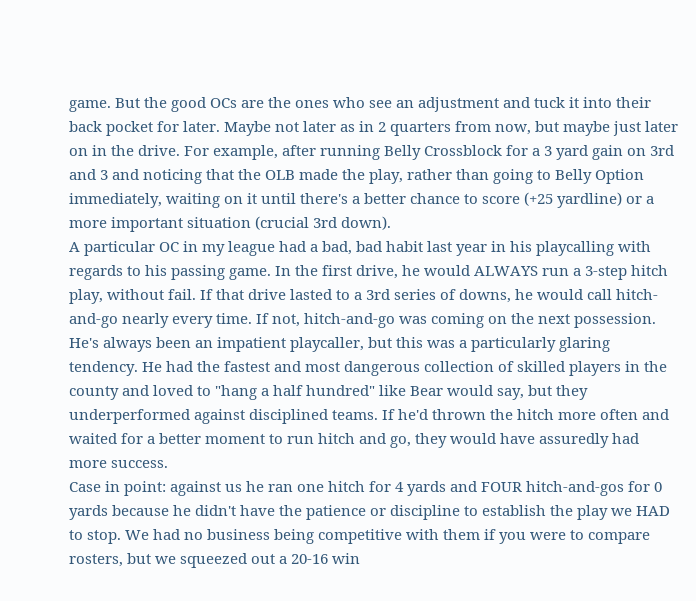game. But the good OCs are the ones who see an adjustment and tuck it into their back pocket for later. Maybe not later as in 2 quarters from now, but maybe just later on in the drive. For example, after running Belly Crossblock for a 3 yard gain on 3rd and 3 and noticing that the OLB made the play, rather than going to Belly Option immediately, waiting on it until there's a better chance to score (+25 yardline) or a more important situation (crucial 3rd down).
A particular OC in my league had a bad, bad habit last year in his playcalling with regards to his passing game. In the first drive, he would ALWAYS run a 3-step hitch play, without fail. If that drive lasted to a 3rd series of downs, he would call hitch-and-go nearly every time. If not, hitch-and-go was coming on the next possession. He's always been an impatient playcaller, but this was a particularly glaring tendency. He had the fastest and most dangerous collection of skilled players in the county and loved to "hang a half hundred" like Bear would say, but they underperformed against disciplined teams. If he'd thrown the hitch more often and waited for a better moment to run hitch and go, they would have assuredly had more success.
Case in point: against us he ran one hitch for 4 yards and FOUR hitch-and-gos for 0 yards because he didn't have the patience or discipline to establish the play we HAD to stop. We had no business being competitive with them if you were to compare rosters, but we squeezed out a 20-16 win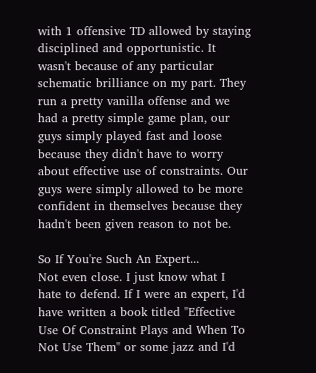with 1 offensive TD allowed by staying disciplined and opportunistic. It wasn't because of any particular schematic brilliance on my part. They run a pretty vanilla offense and we had a pretty simple game plan, our guys simply played fast and loose because they didn't have to worry about effective use of constraints. Our guys were simply allowed to be more confident in themselves because they hadn't been given reason to not be.

So If You're Such An Expert...
Not even close. I just know what I hate to defend. If I were an expert, I'd have written a book titled "Effective Use Of Constraint Plays and When To Not Use Them" or some jazz and I'd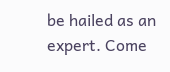be hailed as an expert. Come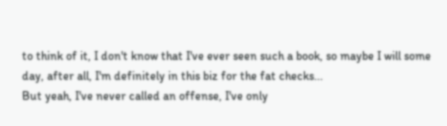to think of it, I don't know that I've ever seen such a book, so maybe I will some day, after all, I'm definitely in this biz for the fat checks...
But yeah, I've never called an offense, I've only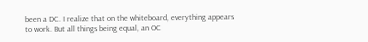been a DC. I realize that on the whiteboard, everything appears to work. But all things being equal, an OC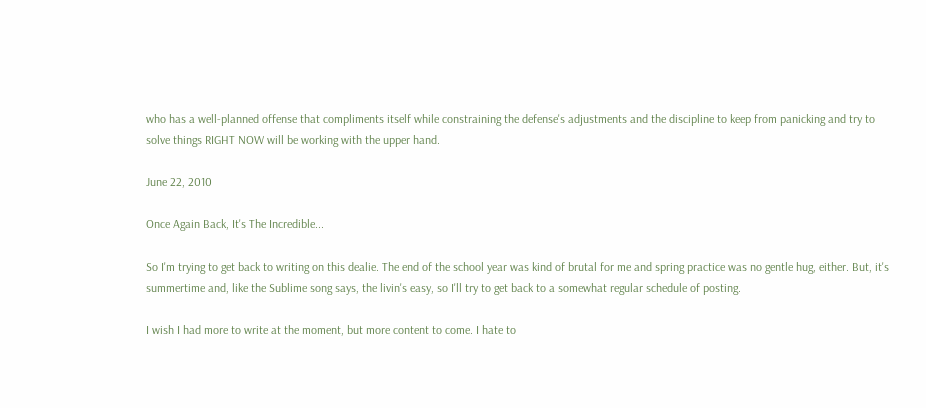who has a well-planned offense that compliments itself while constraining the defense's adjustments and the discipline to keep from panicking and try to solve things RIGHT NOW will be working with the upper hand.

June 22, 2010

Once Again Back, It's The Incredible...

So I'm trying to get back to writing on this dealie. The end of the school year was kind of brutal for me and spring practice was no gentle hug, either. But, it's summertime and, like the Sublime song says, the livin's easy, so I'll try to get back to a somewhat regular schedule of posting.

I wish I had more to write at the moment, but more content to come. I hate to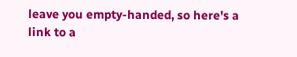leave you empty-handed, so here's a link to a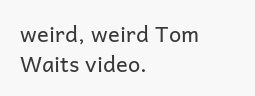weird, weird Tom Waits video.